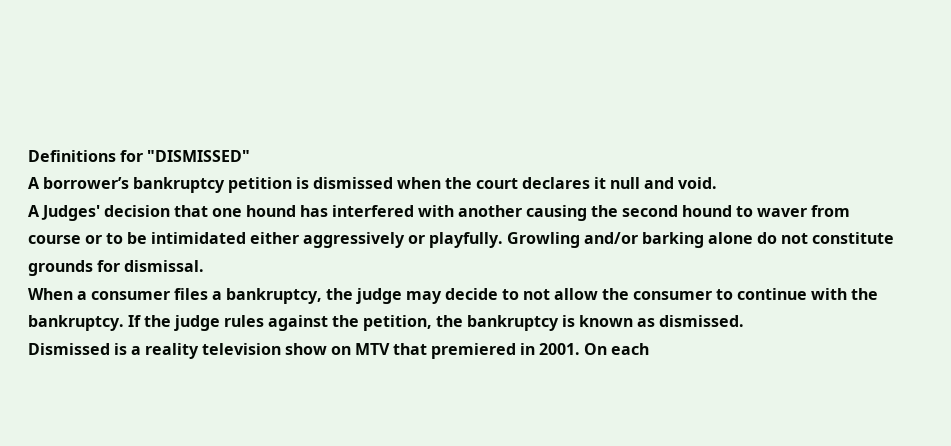Definitions for "DISMISSED"
A borrower’s bankruptcy petition is dismissed when the court declares it null and void.
A Judges' decision that one hound has interfered with another causing the second hound to waver from course or to be intimidated either aggressively or playfully. Growling and/or barking alone do not constitute grounds for dismissal.
When a consumer files a bankruptcy, the judge may decide to not allow the consumer to continue with the bankruptcy. If the judge rules against the petition, the bankruptcy is known as dismissed.
Dismissed is a reality television show on MTV that premiered in 2001. On each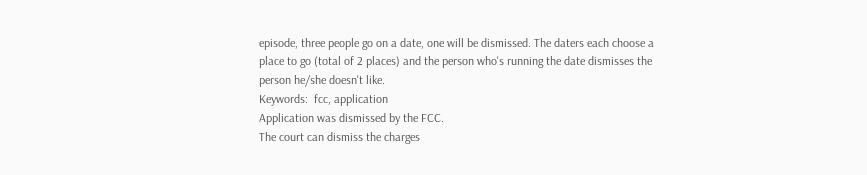episode, three people go on a date, one will be dismissed. The daters each choose a place to go (total of 2 places) and the person who's running the date dismisses the person he/she doesn't like.
Keywords:  fcc, application
Application was dismissed by the FCC.
The court can dismiss the charges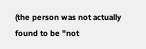(the person was not actually found to be "not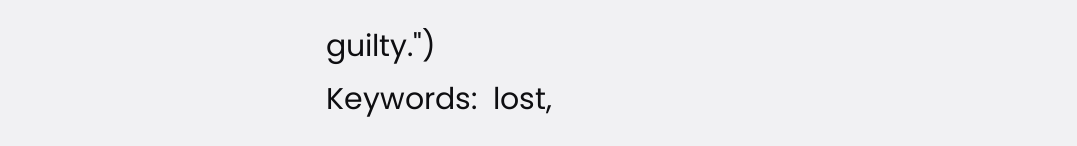guilty.")
Keywords:  lost,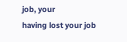job, your
having lost your job